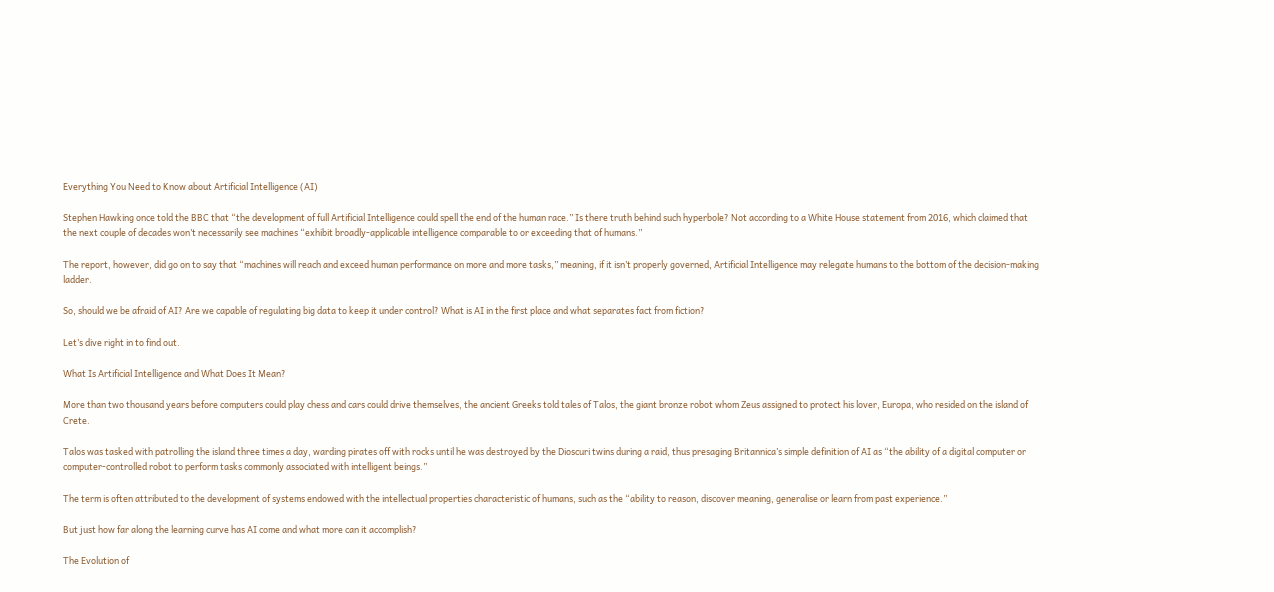Everything You Need to Know about Artificial Intelligence (AI)

Stephen Hawking once told the BBC that “the development of full Artificial Intelligence could spell the end of the human race.” Is there truth behind such hyperbole? Not according to a White House statement from 2016, which claimed that the next couple of decades won’t necessarily see machines “exhibit broadly-applicable intelligence comparable to or exceeding that of humans.”

The report, however, did go on to say that “machines will reach and exceed human performance on more and more tasks,” meaning, if it isn’t properly governed, Artificial Intelligence may relegate humans to the bottom of the decision-making ladder.

So, should we be afraid of AI? Are we capable of regulating big data to keep it under control? What is AI in the first place and what separates fact from fiction?

Let’s dive right in to find out.

What Is Artificial Intelligence and What Does It Mean?

More than two thousand years before computers could play chess and cars could drive themselves, the ancient Greeks told tales of Talos, the giant bronze robot whom Zeus assigned to protect his lover, Europa, who resided on the island of Crete.

Talos was tasked with patrolling the island three times a day, warding pirates off with rocks until he was destroyed by the Dioscuri twins during a raid, thus presaging Britannica’s simple definition of AI as “the ability of a digital computer or computer-controlled robot to perform tasks commonly associated with intelligent beings.”

The term is often attributed to the development of systems endowed with the intellectual properties characteristic of humans, such as the “ability to reason, discover meaning, generalise or learn from past experience.”

But just how far along the learning curve has AI come and what more can it accomplish?

The Evolution of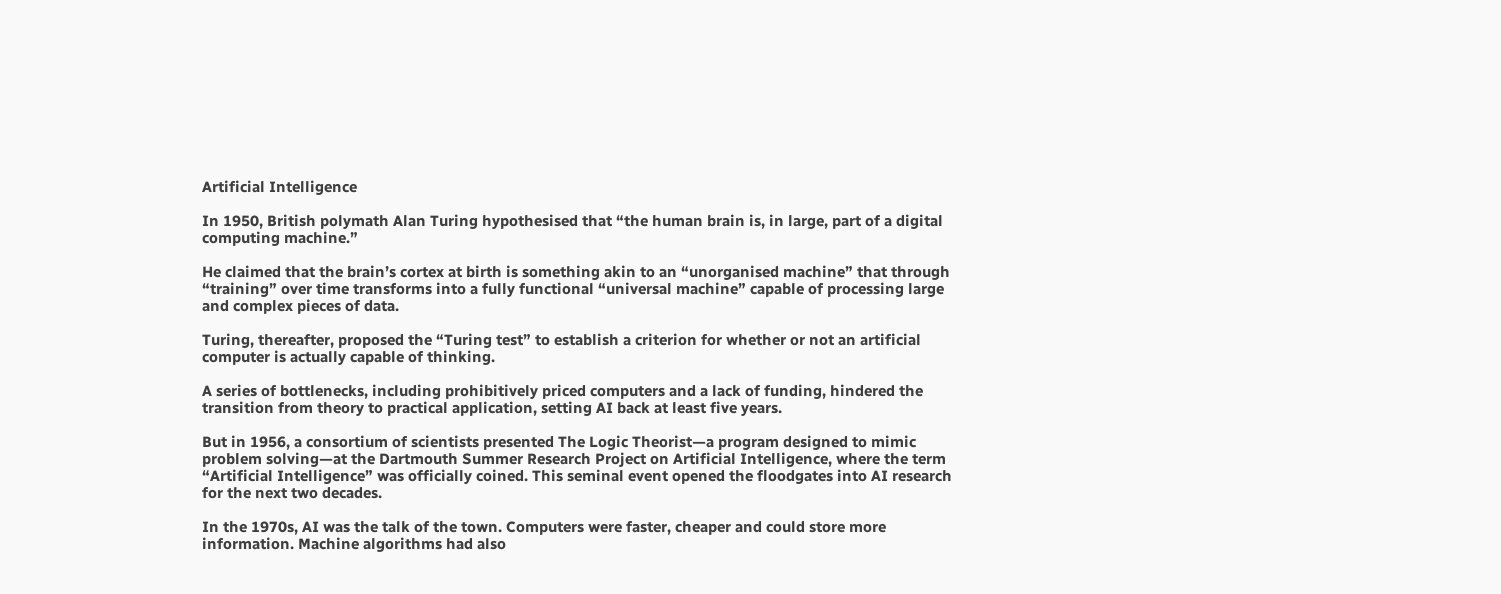Artificial Intelligence

In 1950, British polymath Alan Turing hypothesised that “the human brain is, in large, part of a digital computing machine.”

He claimed that the brain’s cortex at birth is something akin to an “unorganised machine” that through “training” over time transforms into a fully functional “universal machine” capable of processing large and complex pieces of data.

Turing, thereafter, proposed the “Turing test” to establish a criterion for whether or not an artificial computer is actually capable of thinking.

A series of bottlenecks, including prohibitively priced computers and a lack of funding, hindered the transition from theory to practical application, setting AI back at least five years.

But in 1956, a consortium of scientists presented The Logic Theorist—a program designed to mimic problem solving—at the Dartmouth Summer Research Project on Artificial Intelligence, where the term “Artificial Intelligence” was officially coined. This seminal event opened the floodgates into AI research for the next two decades.

In the 1970s, AI was the talk of the town. Computers were faster, cheaper and could store more information. Machine algorithms had also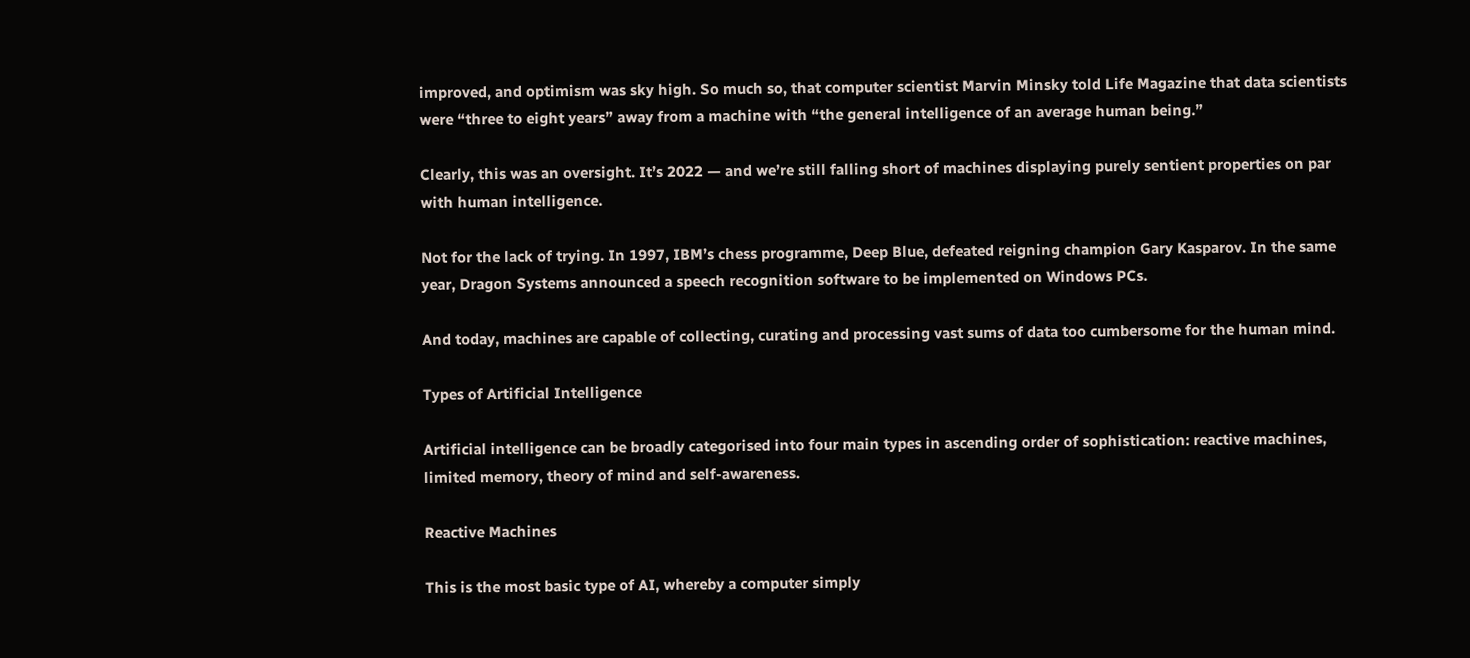improved, and optimism was sky high. So much so, that computer scientist Marvin Minsky told Life Magazine that data scientists were “three to eight years” away from a machine with “the general intelligence of an average human being.”

Clearly, this was an oversight. It’s 2022 — and we’re still falling short of machines displaying purely sentient properties on par with human intelligence.

Not for the lack of trying. In 1997, IBM’s chess programme, Deep Blue, defeated reigning champion Gary Kasparov. In the same year, Dragon Systems announced a speech recognition software to be implemented on Windows PCs.

And today, machines are capable of collecting, curating and processing vast sums of data too cumbersome for the human mind.

Types of Artificial Intelligence

Artificial intelligence can be broadly categorised into four main types in ascending order of sophistication: reactive machines, limited memory, theory of mind and self-awareness.

Reactive Machines

This is the most basic type of AI, whereby a computer simply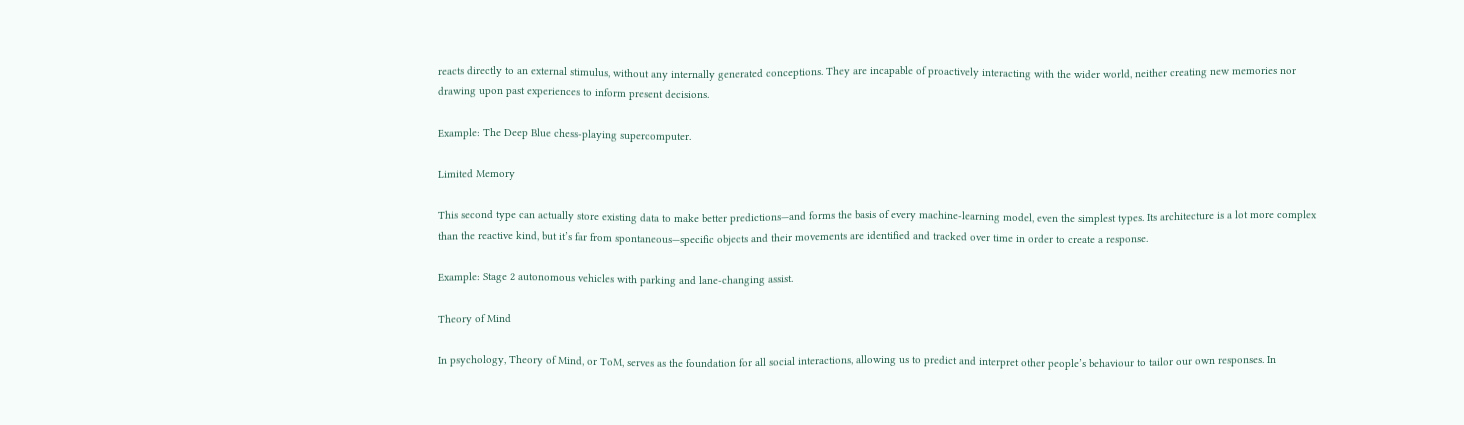reacts directly to an external stimulus, without any internally generated conceptions. They are incapable of proactively interacting with the wider world, neither creating new memories nor drawing upon past experiences to inform present decisions.

Example: The Deep Blue chess-playing supercomputer.

Limited Memory

This second type can actually store existing data to make better predictions—and forms the basis of every machine-learning model, even the simplest types. Its architecture is a lot more complex than the reactive kind, but it’s far from spontaneous—specific objects and their movements are identified and tracked over time in order to create a response.

Example: Stage 2 autonomous vehicles with parking and lane-changing assist.

Theory of Mind

In psychology, Theory of Mind, or ToM, serves as the foundation for all social interactions, allowing us to predict and interpret other people’s behaviour to tailor our own responses. In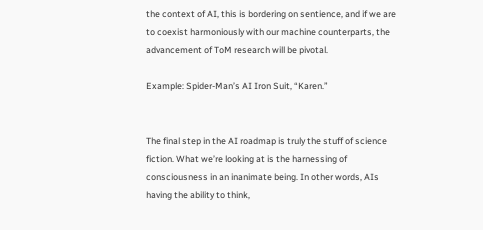the context of AI, this is bordering on sentience, and if we are to coexist harmoniously with our machine counterparts, the advancement of ToM research will be pivotal.

Example: Spider-Man’s AI Iron Suit, “Karen.”


The final step in the AI roadmap is truly the stuff of science fiction. What we’re looking at is the harnessing of consciousness in an inanimate being. In other words, AIs having the ability to think,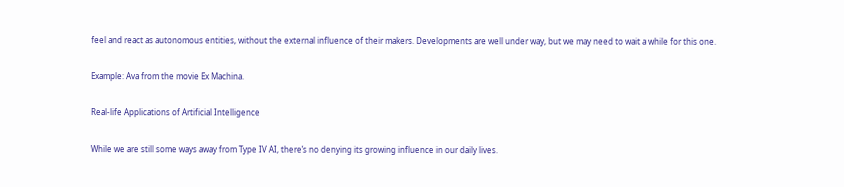feel and react as autonomous entities, without the external influence of their makers. Developments are well under way, but we may need to wait a while for this one.

Example: Ava from the movie Ex Machina.

Real-life Applications of Artificial Intelligence

While we are still some ways away from Type IV AI, there’s no denying its growing influence in our daily lives.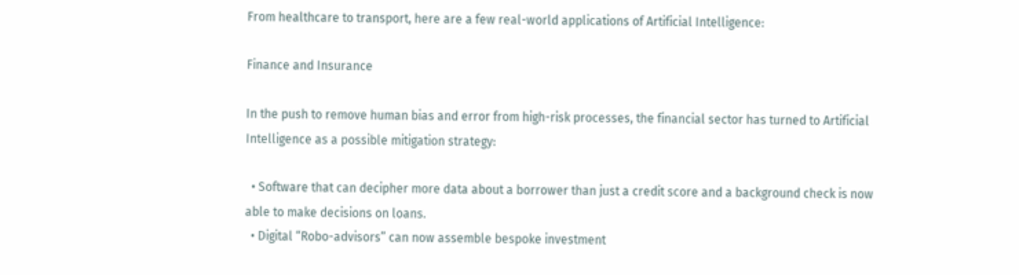From healthcare to transport, here are a few real-world applications of Artificial Intelligence:

Finance and Insurance

In the push to remove human bias and error from high-risk processes, the financial sector has turned to Artificial Intelligence as a possible mitigation strategy:

  • Software that can decipher more data about a borrower than just a credit score and a background check is now able to make decisions on loans.
  • Digital “Robo-advisors” can now assemble bespoke investment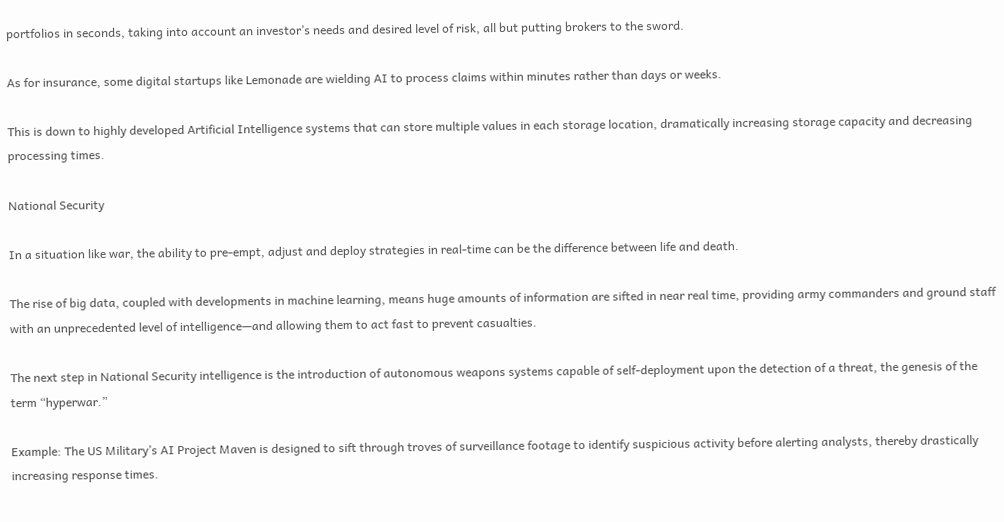portfolios in seconds, taking into account an investor’s needs and desired level of risk, all but putting brokers to the sword.

As for insurance, some digital startups like Lemonade are wielding AI to process claims within minutes rather than days or weeks.

This is down to highly developed Artificial Intelligence systems that can store multiple values in each storage location, dramatically increasing storage capacity and decreasing processing times.

National Security

In a situation like war, the ability to pre-empt, adjust and deploy strategies in real-time can be the difference between life and death.

The rise of big data, coupled with developments in machine learning, means huge amounts of information are sifted in near real time, providing army commanders and ground staff with an unprecedented level of intelligence—and allowing them to act fast to prevent casualties.

The next step in National Security intelligence is the introduction of autonomous weapons systems capable of self-deployment upon the detection of a threat, the genesis of the term “hyperwar.”

Example: The US Military’s AI Project Maven is designed to sift through troves of surveillance footage to identify suspicious activity before alerting analysts, thereby drastically increasing response times.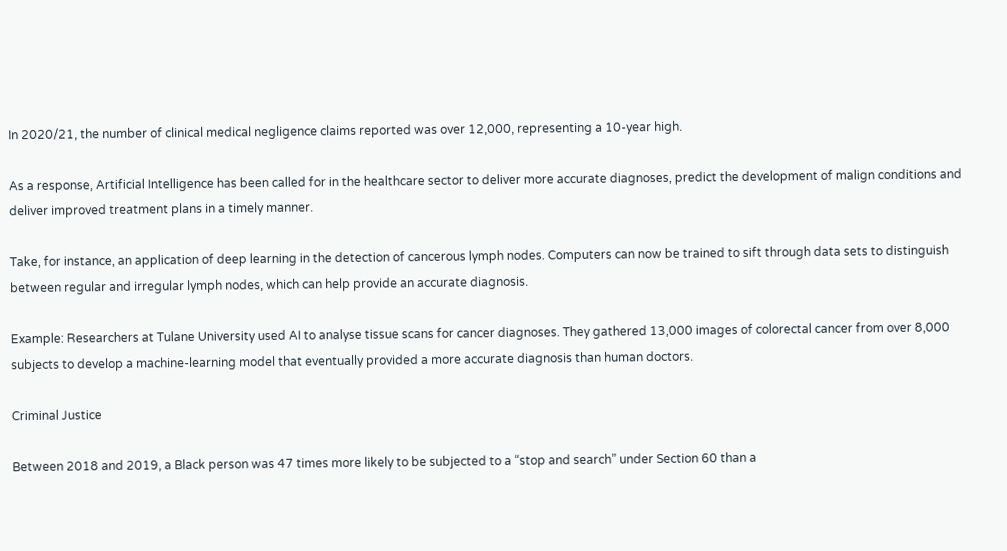In 2020/21, the number of clinical medical negligence claims reported was over 12,000, representing a 10-year high.

As a response, Artificial Intelligence has been called for in the healthcare sector to deliver more accurate diagnoses, predict the development of malign conditions and deliver improved treatment plans in a timely manner.

Take, for instance, an application of deep learning in the detection of cancerous lymph nodes. Computers can now be trained to sift through data sets to distinguish between regular and irregular lymph nodes, which can help provide an accurate diagnosis.

Example: Researchers at Tulane University used AI to analyse tissue scans for cancer diagnoses. They gathered 13,000 images of colorectal cancer from over 8,000 subjects to develop a machine-learning model that eventually provided a more accurate diagnosis than human doctors.

Criminal Justice

Between 2018 and 2019, a Black person was 47 times more likely to be subjected to a “stop and search” under Section 60 than a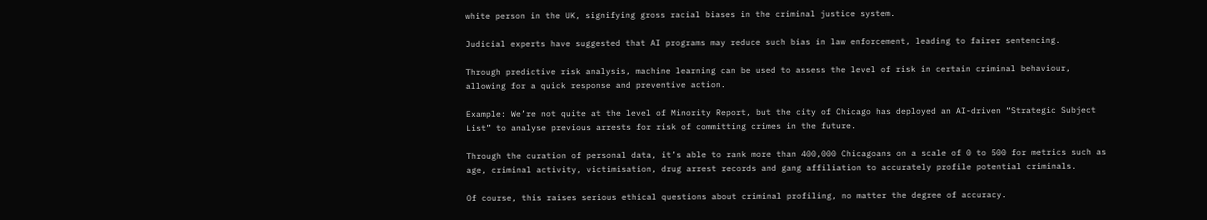white person in the UK, signifying gross racial biases in the criminal justice system.

Judicial experts have suggested that AI programs may reduce such bias in law enforcement, leading to fairer sentencing.

Through predictive risk analysis, machine learning can be used to assess the level of risk in certain criminal behaviour, allowing for a quick response and preventive action.

Example: We’re not quite at the level of Minority Report, but the city of Chicago has deployed an AI-driven “Strategic Subject List” to analyse previous arrests for risk of committing crimes in the future.

Through the curation of personal data, it’s able to rank more than 400,000 Chicagoans on a scale of 0 to 500 for metrics such as age, criminal activity, victimisation, drug arrest records and gang affiliation to accurately profile potential criminals.

Of course, this raises serious ethical questions about criminal profiling, no matter the degree of accuracy.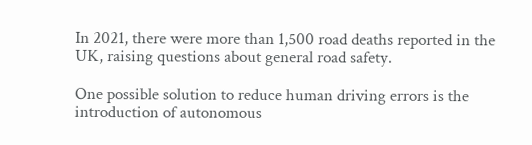In 2021, there were more than 1,500 road deaths reported in the UK, raising questions about general road safety.

One possible solution to reduce human driving errors is the introduction of autonomous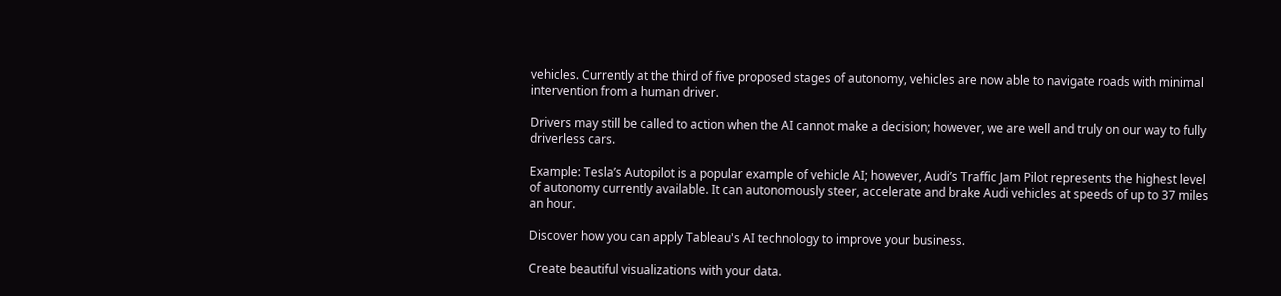vehicles. Currently at the third of five proposed stages of autonomy, vehicles are now able to navigate roads with minimal intervention from a human driver.

Drivers may still be called to action when the AI cannot make a decision; however, we are well and truly on our way to fully driverless cars.

Example: Tesla’s Autopilot is a popular example of vehicle AI; however, Audi’s Traffic Jam Pilot represents the highest level of autonomy currently available. It can autonomously steer, accelerate and brake Audi vehicles at speeds of up to 37 miles an hour.

Discover how you can apply Tableau's AI technology to improve your business.

Create beautiful visualizations with your data.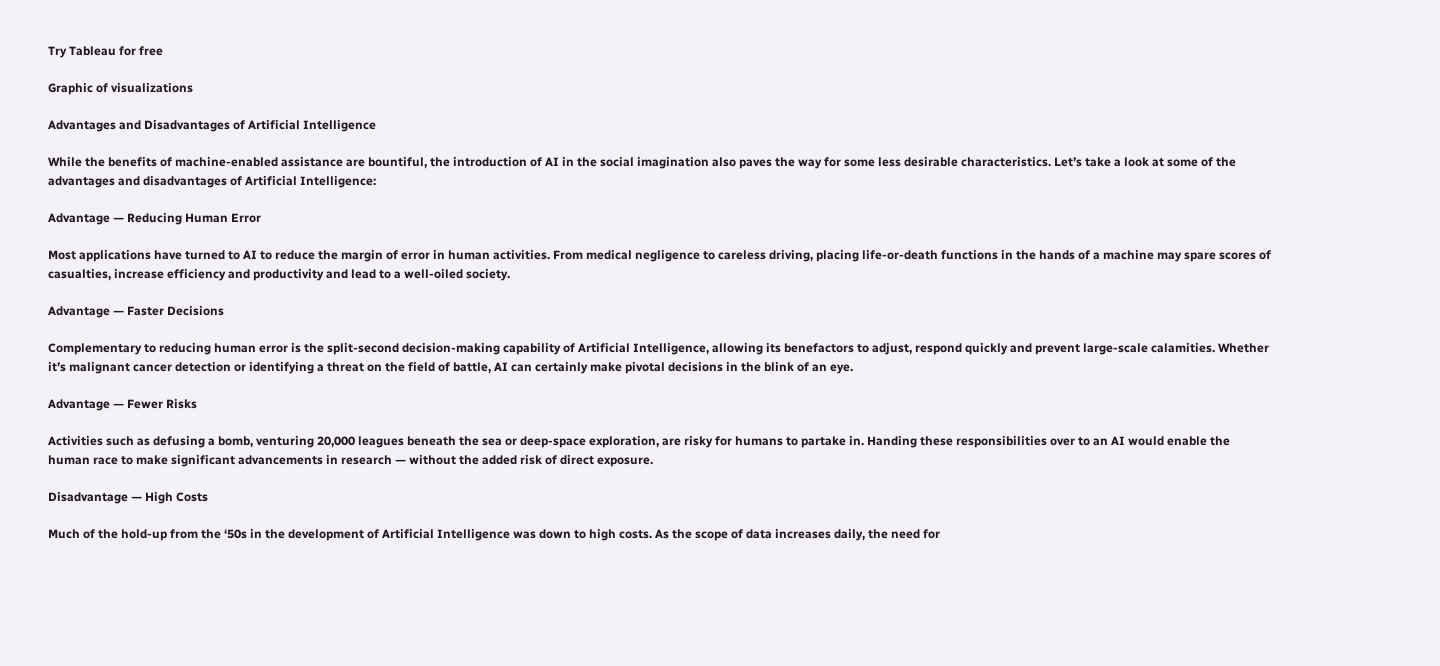Try Tableau for free

Graphic of visualizations

Advantages and Disadvantages of Artificial Intelligence

While the benefits of machine-enabled assistance are bountiful, the introduction of AI in the social imagination also paves the way for some less desirable characteristics. Let’s take a look at some of the advantages and disadvantages of Artificial Intelligence:

Advantage — Reducing Human Error

Most applications have turned to AI to reduce the margin of error in human activities. From medical negligence to careless driving, placing life-or-death functions in the hands of a machine may spare scores of casualties, increase efficiency and productivity and lead to a well-oiled society.

Advantage — Faster Decisions

Complementary to reducing human error is the split-second decision-making capability of Artificial Intelligence, allowing its benefactors to adjust, respond quickly and prevent large-scale calamities. Whether it’s malignant cancer detection or identifying a threat on the field of battle, AI can certainly make pivotal decisions in the blink of an eye.

Advantage — Fewer Risks

Activities such as defusing a bomb, venturing 20,000 leagues beneath the sea or deep-space exploration, are risky for humans to partake in. Handing these responsibilities over to an AI would enable the human race to make significant advancements in research — without the added risk of direct exposure.

Disadvantage — High Costs

Much of the hold-up from the ‘50s in the development of Artificial Intelligence was down to high costs. As the scope of data increases daily, the need for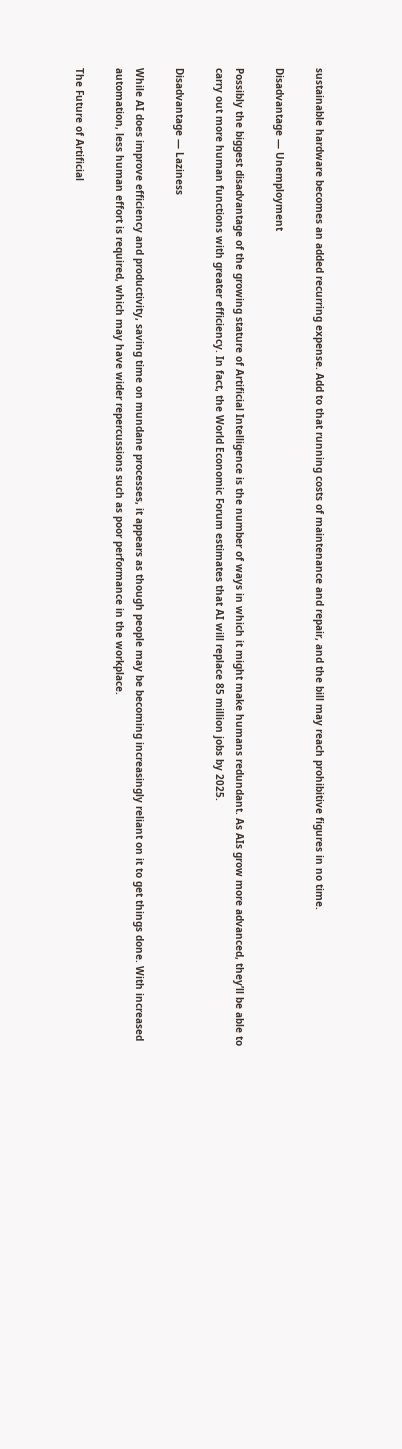sustainable hardware becomes an added recurring expense. Add to that running costs of maintenance and repair, and the bill may reach prohibitive figures in no time.

Disadvantage — Unemployment

Possibly the biggest disadvantage of the growing stature of Artificial Intelligence is the number of ways in which it might make humans redundant. As AIs grow more advanced, they’ll be able to carry out more human functions with greater efficiency. In fact, the World Economic Forum estimates that AI will replace 85 million jobs by 2025.

Disadvantage — Laziness

While AI does improve efficiency and productivity, saving time on mundane processes, it appears as though people may be becoming increasingly reliant on it to get things done. With increased automation, less human effort is required, which may have wider repercussions such as poor performance in the workplace.

The Future of Artificial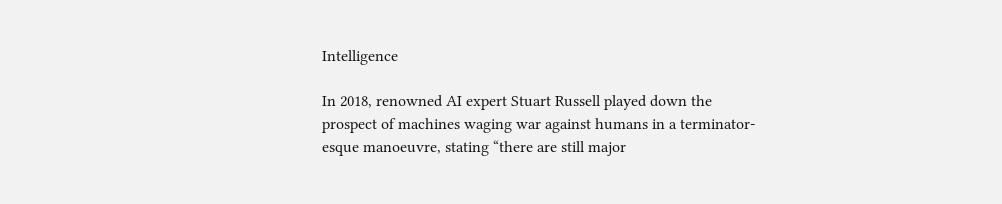Intelligence

In 2018, renowned AI expert Stuart Russell played down the prospect of machines waging war against humans in a terminator-esque manoeuvre, stating “there are still major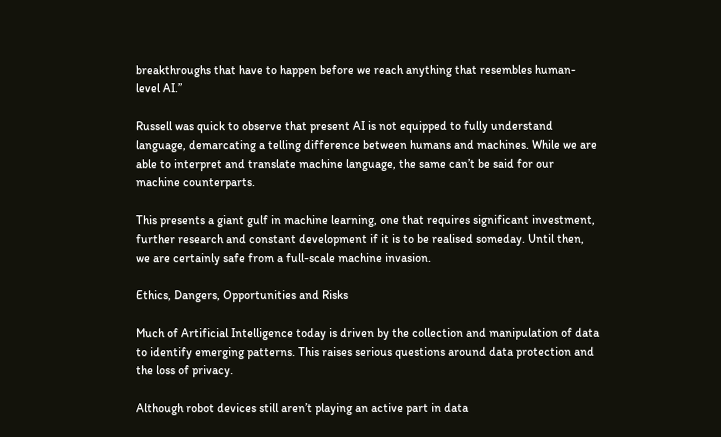breakthroughs that have to happen before we reach anything that resembles human-level AI.”

Russell was quick to observe that present AI is not equipped to fully understand language, demarcating a telling difference between humans and machines. While we are able to interpret and translate machine language, the same can’t be said for our machine counterparts.

This presents a giant gulf in machine learning, one that requires significant investment, further research and constant development if it is to be realised someday. Until then, we are certainly safe from a full-scale machine invasion.

Ethics, Dangers, Opportunities and Risks

Much of Artificial Intelligence today is driven by the collection and manipulation of data to identify emerging patterns. This raises serious questions around data protection and the loss of privacy.

Although robot devices still aren’t playing an active part in data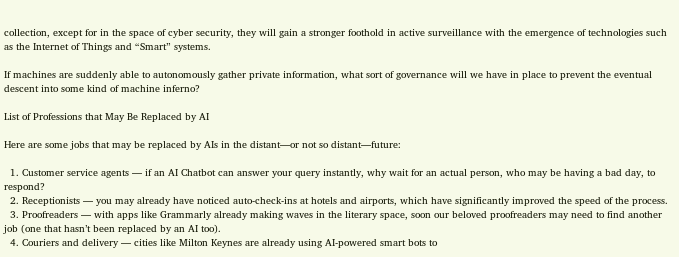collection, except for in the space of cyber security, they will gain a stronger foothold in active surveillance with the emergence of technologies such as the Internet of Things and “Smart” systems.

If machines are suddenly able to autonomously gather private information, what sort of governance will we have in place to prevent the eventual descent into some kind of machine inferno?

List of Professions that May Be Replaced by AI

Here are some jobs that may be replaced by AIs in the distant—or not so distant—future:

  1. Customer service agents — if an AI Chatbot can answer your query instantly, why wait for an actual person, who may be having a bad day, to respond?
  2. Receptionists — you may already have noticed auto-check-ins at hotels and airports, which have significantly improved the speed of the process.
  3. Proofreaders — with apps like Grammarly already making waves in the literary space, soon our beloved proofreaders may need to find another job (one that hasn’t been replaced by an AI too).
  4. Couriers and delivery — cities like Milton Keynes are already using AI-powered smart bots to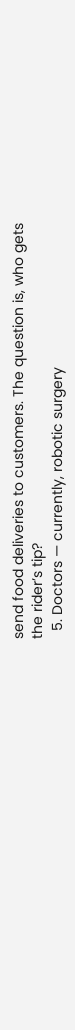send food deliveries to customers. The question is, who gets the rider’s tip?
  5. Doctors — currently, robotic surgery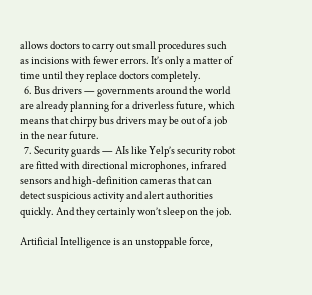allows doctors to carry out small procedures such as incisions with fewer errors. It’s only a matter of time until they replace doctors completely.
  6. Bus drivers — governments around the world are already planning for a driverless future, which means that chirpy bus drivers may be out of a job in the near future.
  7. Security guards — AIs like Yelp’s security robot are fitted with directional microphones, infrared sensors and high-definition cameras that can detect suspicious activity and alert authorities quickly. And they certainly won’t sleep on the job.

Artificial Intelligence is an unstoppable force,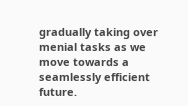gradually taking over menial tasks as we move towards a seamlessly efficient future.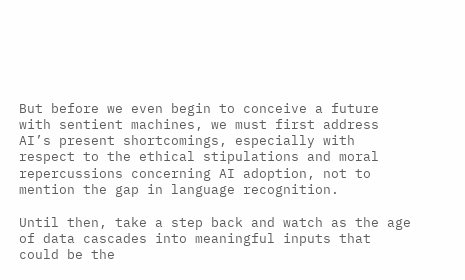But before we even begin to conceive a future with sentient machines, we must first address AI’s present shortcomings, especially with respect to the ethical stipulations and moral repercussions concerning AI adoption, not to mention the gap in language recognition.

Until then, take a step back and watch as the age of data cascades into meaningful inputs that could be the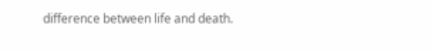difference between life and death.